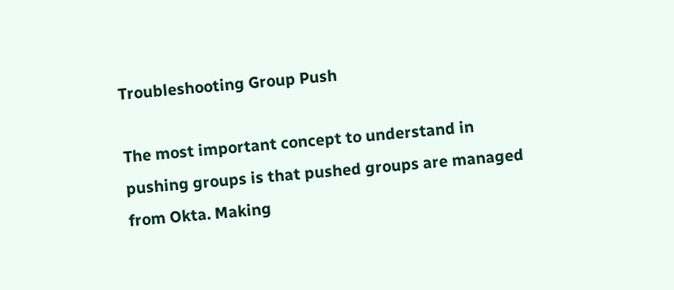Troubleshooting Group Push

The most important concept to understand in pushing groups is that pushed groups are managed from Okta. Making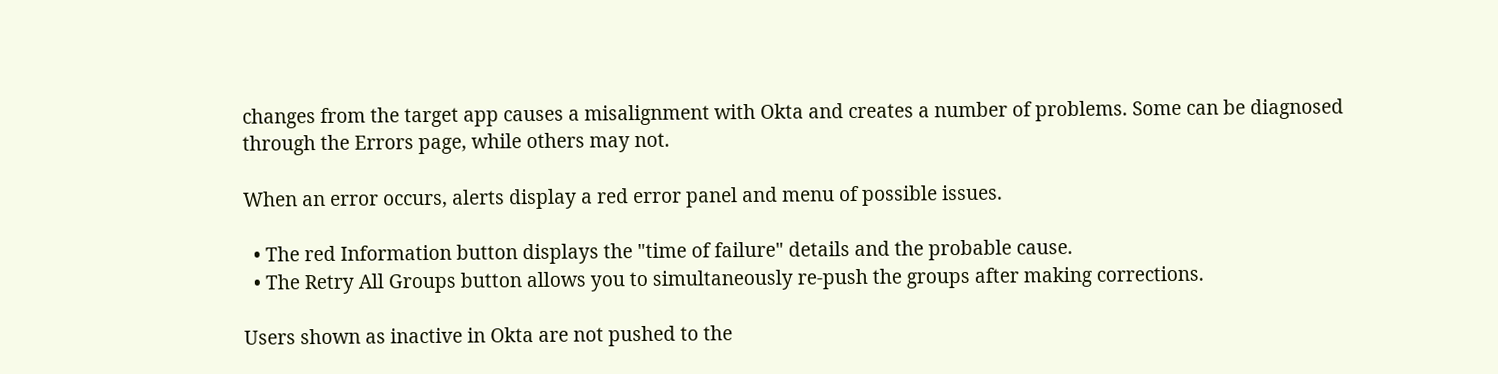changes from the target app causes a misalignment with Okta and creates a number of problems. Some can be diagnosed through the Errors page, while others may not.

When an error occurs, alerts display a red error panel and menu of possible issues.

  • The red Information button displays the "time of failure" details and the probable cause.
  • The Retry All Groups button allows you to simultaneously re-push the groups after making corrections.

Users shown as inactive in Okta are not pushed to the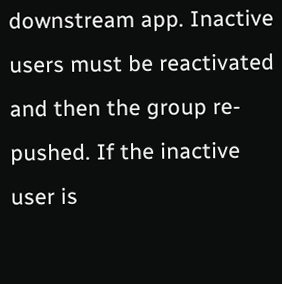downstream app. Inactive users must be reactivated and then the group re-pushed. If the inactive user is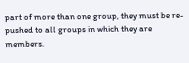part of more than one group, they must be re-pushed to all groups in which they are members.